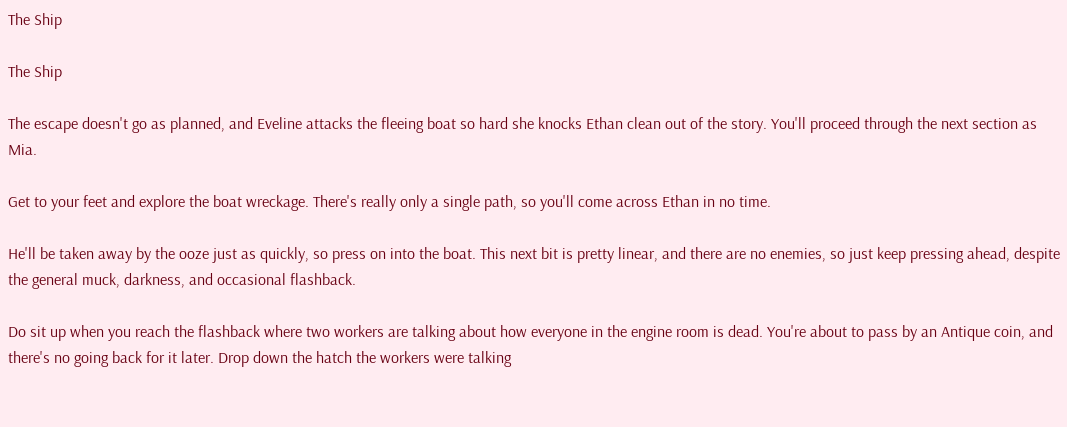The Ship

The Ship

The escape doesn't go as planned, and Eveline attacks the fleeing boat so hard she knocks Ethan clean out of the story. You'll proceed through the next section as Mia.

Get to your feet and explore the boat wreckage. There's really only a single path, so you'll come across Ethan in no time.

He'll be taken away by the ooze just as quickly, so press on into the boat. This next bit is pretty linear, and there are no enemies, so just keep pressing ahead, despite the general muck, darkness, and occasional flashback.

Do sit up when you reach the flashback where two workers are talking about how everyone in the engine room is dead. You're about to pass by an Antique coin, and there's no going back for it later. Drop down the hatch the workers were talking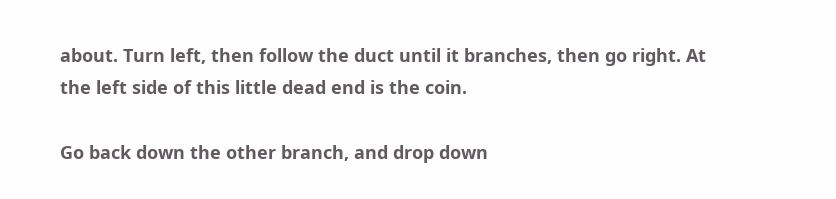about. Turn left, then follow the duct until it branches, then go right. At the left side of this little dead end is the coin.

Go back down the other branch, and drop down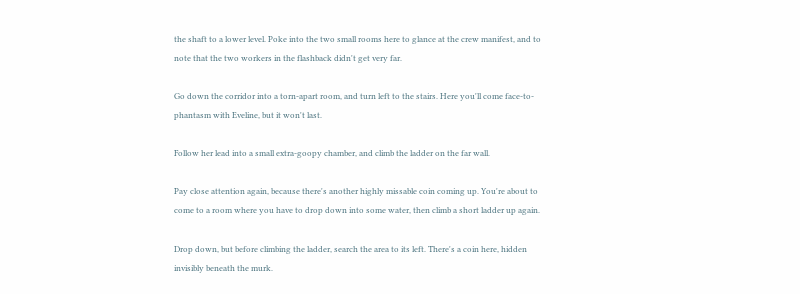the shaft to a lower level. Poke into the two small rooms here to glance at the crew manifest, and to note that the two workers in the flashback didn't get very far.

Go down the corridor into a torn-apart room, and turn left to the stairs. Here you'll come face-to-phantasm with Eveline, but it won't last.

Follow her lead into a small extra-goopy chamber, and climb the ladder on the far wall.

Pay close attention again, because there's another highly missable coin coming up. You're about to come to a room where you have to drop down into some water, then climb a short ladder up again.

Drop down, but before climbing the ladder, search the area to its left. There's a coin here, hidden invisibly beneath the murk.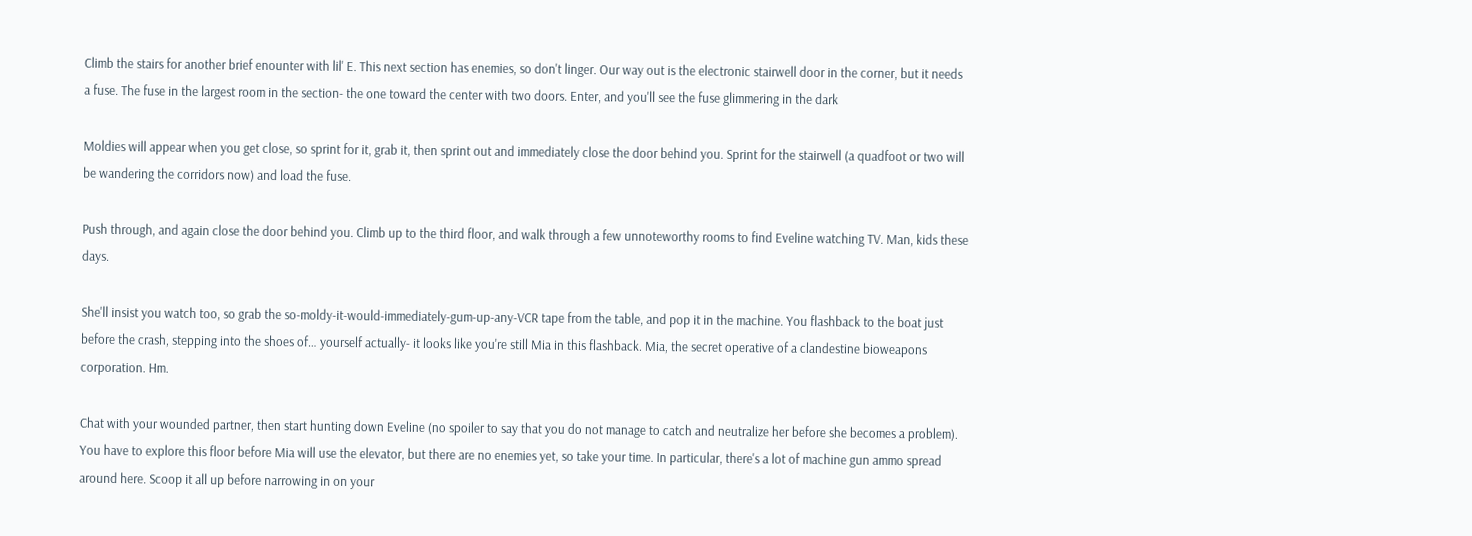Climb the stairs for another brief enounter with lil' E. This next section has enemies, so don't linger. Our way out is the electronic stairwell door in the corner, but it needs a fuse. The fuse in the largest room in the section- the one toward the center with two doors. Enter, and you'll see the fuse glimmering in the dark

Moldies will appear when you get close, so sprint for it, grab it, then sprint out and immediately close the door behind you. Sprint for the stairwell (a quadfoot or two will be wandering the corridors now) and load the fuse.

Push through, and again close the door behind you. Climb up to the third floor, and walk through a few unnoteworthy rooms to find Eveline watching TV. Man, kids these days.

She'll insist you watch too, so grab the so-moldy-it-would-immediately-gum-up-any-VCR tape from the table, and pop it in the machine. You flashback to the boat just before the crash, stepping into the shoes of… yourself actually- it looks like you're still Mia in this flashback. Mia, the secret operative of a clandestine bioweapons corporation. Hm.

Chat with your wounded partner, then start hunting down Eveline (no spoiler to say that you do not manage to catch and neutralize her before she becomes a problem). You have to explore this floor before Mia will use the elevator, but there are no enemies yet, so take your time. In particular, there's a lot of machine gun ammo spread around here. Scoop it all up before narrowing in on your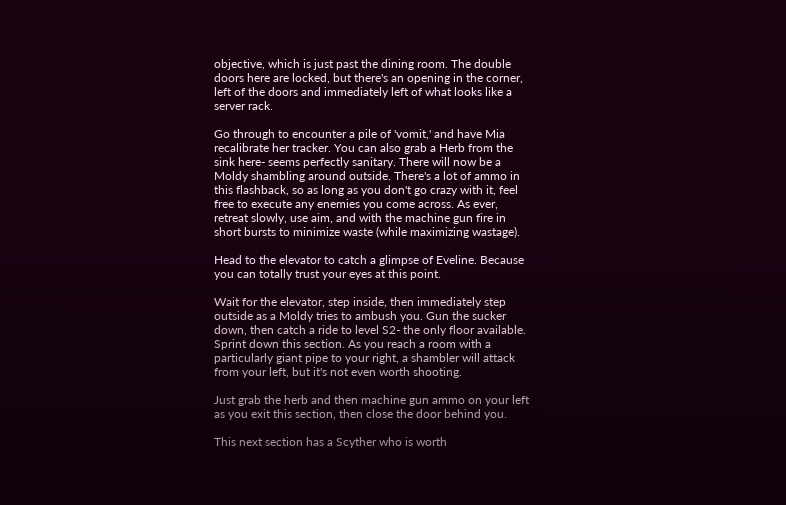objective, which is just past the dining room. The double doors here are locked, but there's an opening in the corner, left of the doors and immediately left of what looks like a server rack.

Go through to encounter a pile of 'vomit,' and have Mia recalibrate her tracker. You can also grab a Herb from the sink here- seems perfectly sanitary. There will now be a Moldy shambling around outside. There's a lot of ammo in this flashback, so as long as you don't go crazy with it, feel free to execute any enemies you come across. As ever, retreat slowly, use aim, and with the machine gun fire in short bursts to minimize waste (while maximizing wastage).

Head to the elevator to catch a glimpse of Eveline. Because you can totally trust your eyes at this point.

Wait for the elevator, step inside, then immediately step outside as a Moldy tries to ambush you. Gun the sucker down, then catch a ride to level S2- the only floor available. Sprint down this section. As you reach a room with a particularly giant pipe to your right, a shambler will attack from your left, but it's not even worth shooting.

Just grab the herb and then machine gun ammo on your left as you exit this section, then close the door behind you.

This next section has a Scyther who is worth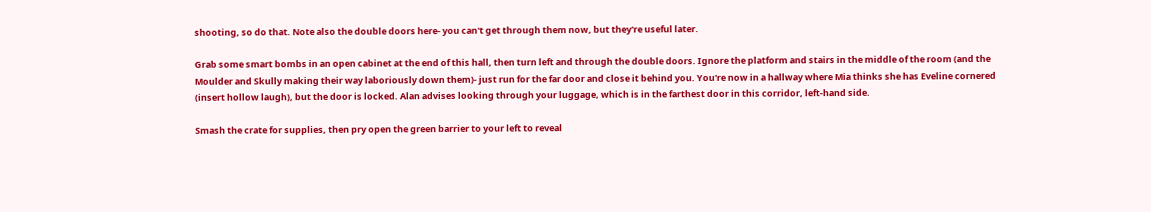shooting, so do that. Note also the double doors here- you can't get through them now, but they're useful later.

Grab some smart bombs in an open cabinet at the end of this hall, then turn left and through the double doors. Ignore the platform and stairs in the middle of the room (and the Moulder and Skully making their way laboriously down them)- just run for the far door and close it behind you. You're now in a hallway where Mia thinks she has Eveline cornered (insert hollow laugh), but the door is locked. Alan advises looking through your luggage, which is in the farthest door in this corridor, left-hand side.

Smash the crate for supplies, then pry open the green barrier to your left to reveal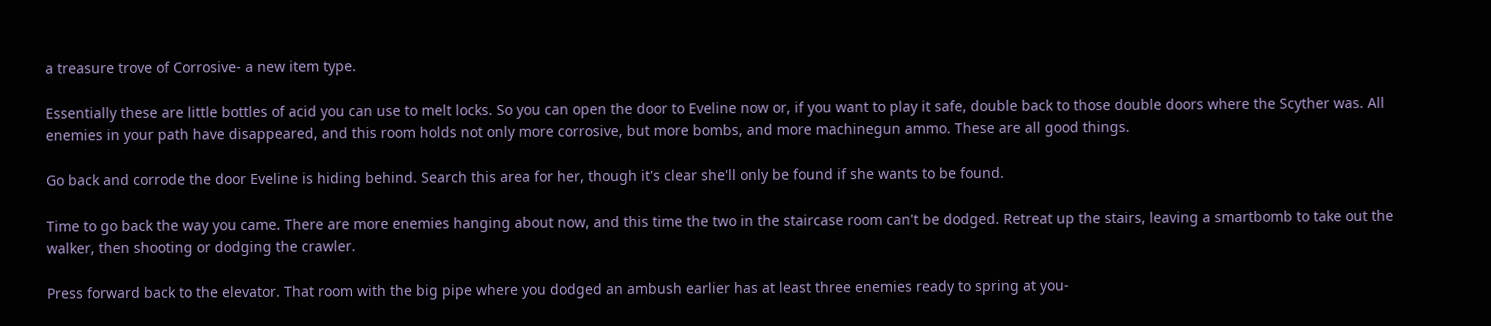a treasure trove of Corrosive- a new item type.

Essentially these are little bottles of acid you can use to melt locks. So you can open the door to Eveline now or, if you want to play it safe, double back to those double doors where the Scyther was. All enemies in your path have disappeared, and this room holds not only more corrosive, but more bombs, and more machinegun ammo. These are all good things.

Go back and corrode the door Eveline is hiding behind. Search this area for her, though it's clear she'll only be found if she wants to be found.

Time to go back the way you came. There are more enemies hanging about now, and this time the two in the staircase room can't be dodged. Retreat up the stairs, leaving a smartbomb to take out the walker, then shooting or dodging the crawler.

Press forward back to the elevator. That room with the big pipe where you dodged an ambush earlier has at least three enemies ready to spring at you-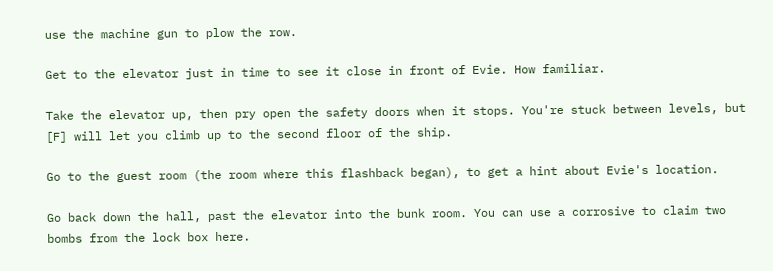use the machine gun to plow the row.

Get to the elevator just in time to see it close in front of Evie. How familiar.

Take the elevator up, then pry open the safety doors when it stops. You're stuck between levels, but [F] will let you climb up to the second floor of the ship.

Go to the guest room (the room where this flashback began), to get a hint about Evie's location.

Go back down the hall, past the elevator into the bunk room. You can use a corrosive to claim two bombs from the lock box here.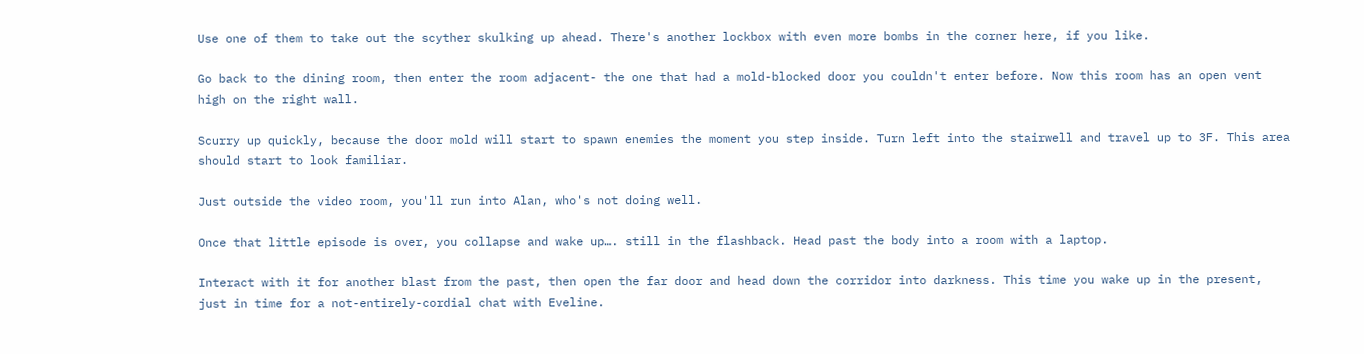Use one of them to take out the scyther skulking up ahead. There's another lockbox with even more bombs in the corner here, if you like.

Go back to the dining room, then enter the room adjacent- the one that had a mold-blocked door you couldn't enter before. Now this room has an open vent high on the right wall.

Scurry up quickly, because the door mold will start to spawn enemies the moment you step inside. Turn left into the stairwell and travel up to 3F. This area should start to look familiar.

Just outside the video room, you'll run into Alan, who's not doing well.

Once that little episode is over, you collapse and wake up…. still in the flashback. Head past the body into a room with a laptop.

Interact with it for another blast from the past, then open the far door and head down the corridor into darkness. This time you wake up in the present, just in time for a not-entirely-cordial chat with Eveline.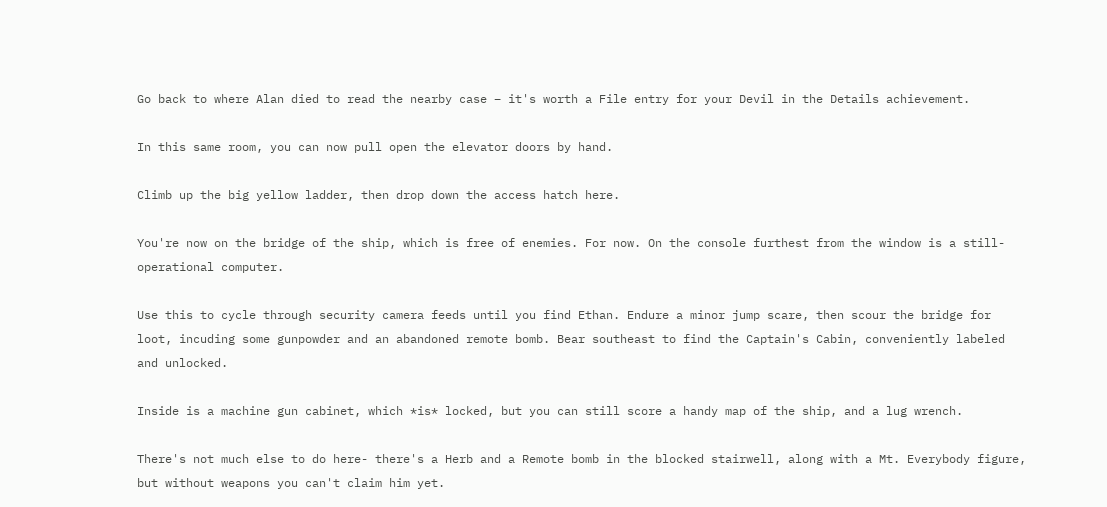Go back to where Alan died to read the nearby case – it's worth a File entry for your Devil in the Details achievement.

In this same room, you can now pull open the elevator doors by hand.

Climb up the big yellow ladder, then drop down the access hatch here.

You're now on the bridge of the ship, which is free of enemies. For now. On the console furthest from the window is a still-operational computer.

Use this to cycle through security camera feeds until you find Ethan. Endure a minor jump scare, then scour the bridge for loot, incuding some gunpowder and an abandoned remote bomb. Bear southeast to find the Captain's Cabin, conveniently labeled and unlocked.

Inside is a machine gun cabinet, which *is* locked, but you can still score a handy map of the ship, and a lug wrench.

There's not much else to do here- there's a Herb and a Remote bomb in the blocked stairwell, along with a Mt. Everybody figure, but without weapons you can't claim him yet.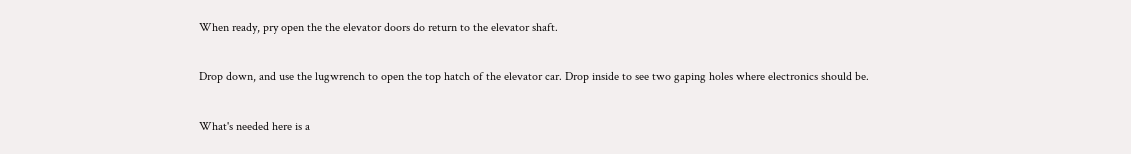When ready, pry open the the elevator doors do return to the elevator shaft.

Drop down, and use the lugwrench to open the top hatch of the elevator car. Drop inside to see two gaping holes where electronics should be.

What's needed here is a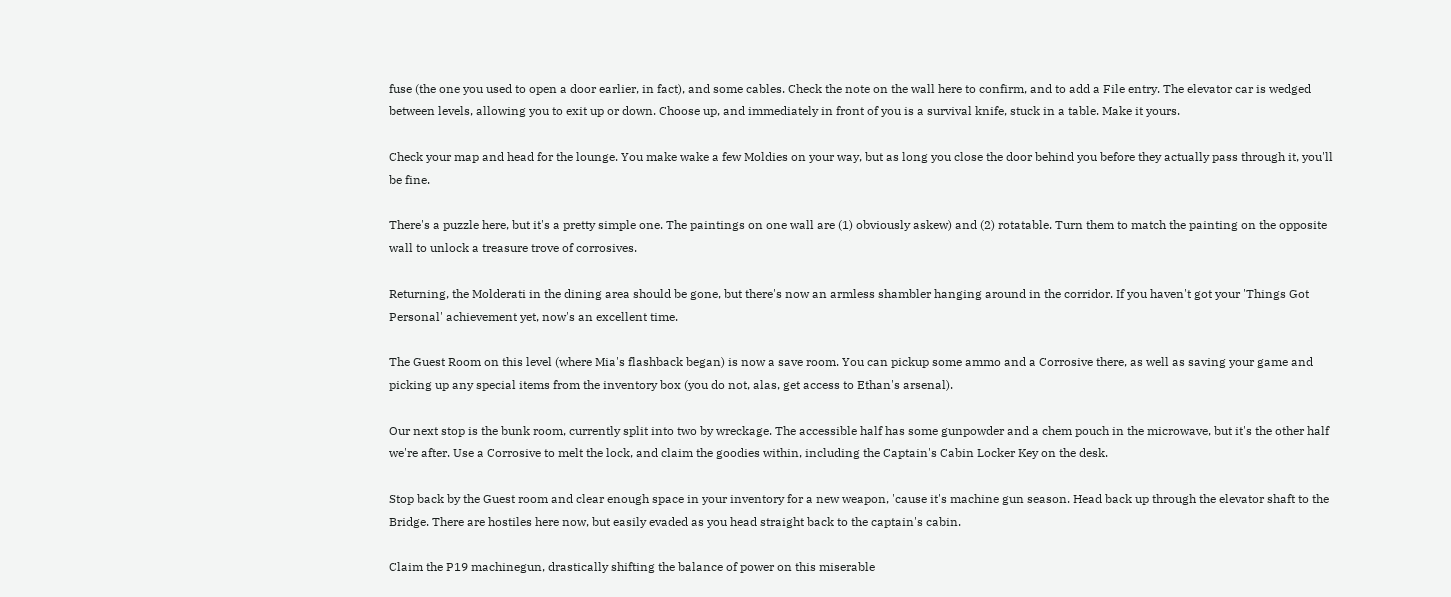fuse (the one you used to open a door earlier, in fact), and some cables. Check the note on the wall here to confirm, and to add a File entry. The elevator car is wedged between levels, allowing you to exit up or down. Choose up, and immediately in front of you is a survival knife, stuck in a table. Make it yours.

Check your map and head for the lounge. You make wake a few Moldies on your way, but as long you close the door behind you before they actually pass through it, you'll be fine.

There's a puzzle here, but it's a pretty simple one. The paintings on one wall are (1) obviously askew) and (2) rotatable. Turn them to match the painting on the opposite wall to unlock a treasure trove of corrosives.

Returning, the Molderati in the dining area should be gone, but there's now an armless shambler hanging around in the corridor. If you haven't got your 'Things Got Personal' achievement yet, now's an excellent time.

The Guest Room on this level (where Mia's flashback began) is now a save room. You can pickup some ammo and a Corrosive there, as well as saving your game and picking up any special items from the inventory box (you do not, alas, get access to Ethan's arsenal).

Our next stop is the bunk room, currently split into two by wreckage. The accessible half has some gunpowder and a chem pouch in the microwave, but it's the other half we're after. Use a Corrosive to melt the lock, and claim the goodies within, including the Captain's Cabin Locker Key on the desk.

Stop back by the Guest room and clear enough space in your inventory for a new weapon, 'cause it's machine gun season. Head back up through the elevator shaft to the Bridge. There are hostiles here now, but easily evaded as you head straight back to the captain's cabin.

Claim the P19 machinegun, drastically shifting the balance of power on this miserable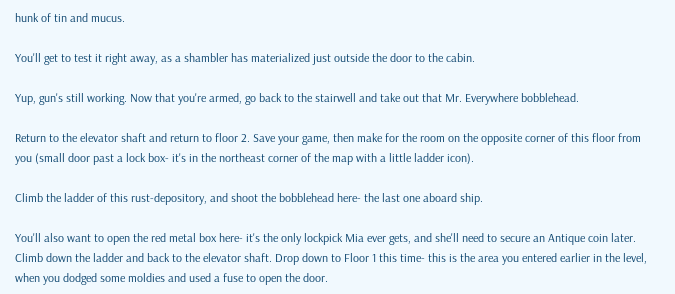hunk of tin and mucus.

You'll get to test it right away, as a shambler has materialized just outside the door to the cabin.

Yup, gun's still working. Now that you're armed, go back to the stairwell and take out that Mr. Everywhere bobblehead.

Return to the elevator shaft and return to floor 2. Save your game, then make for the room on the opposite corner of this floor from you (small door past a lock box- it's in the northeast corner of the map with a little ladder icon).

Climb the ladder of this rust-depository, and shoot the bobblehead here- the last one aboard ship.

You'll also want to open the red metal box here- it's the only lockpick Mia ever gets, and she'll need to secure an Antique coin later. Climb down the ladder and back to the elevator shaft. Drop down to Floor 1 this time- this is the area you entered earlier in the level, when you dodged some moldies and used a fuse to open the door.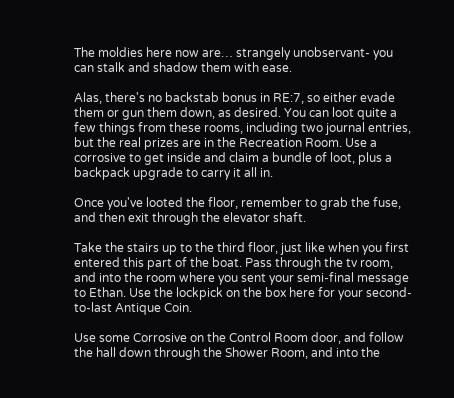The moldies here now are… strangely unobservant- you can stalk and shadow them with ease.

Alas, there's no backstab bonus in RE:7, so either evade them or gun them down, as desired. You can loot quite a few things from these rooms, including two journal entries, but the real prizes are in the Recreation Room. Use a corrosive to get inside and claim a bundle of loot, plus a backpack upgrade to carry it all in.

Once you've looted the floor, remember to grab the fuse, and then exit through the elevator shaft.

Take the stairs up to the third floor, just like when you first entered this part of the boat. Pass through the tv room, and into the room where you sent your semi-final message to Ethan. Use the lockpick on the box here for your second-to-last Antique Coin.

Use some Corrosive on the Control Room door, and follow the hall down through the Shower Room, and into the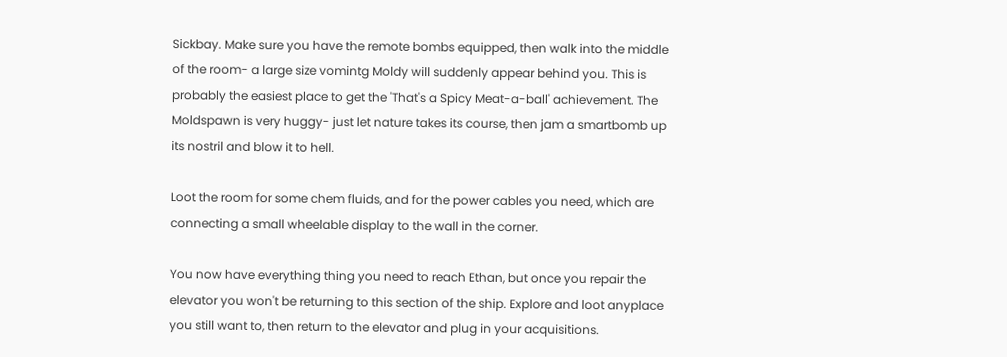Sickbay. Make sure you have the remote bombs equipped, then walk into the middle of the room- a large size vomintg Moldy will suddenly appear behind you. This is probably the easiest place to get the 'That's a Spicy Meat-a-ball' achievement. The Moldspawn is very huggy- just let nature takes its course, then jam a smartbomb up its nostril and blow it to hell.

Loot the room for some chem fluids, and for the power cables you need, which are connecting a small wheelable display to the wall in the corner.

You now have everything thing you need to reach Ethan, but once you repair the elevator you won't be returning to this section of the ship. Explore and loot anyplace you still want to, then return to the elevator and plug in your acquisitions.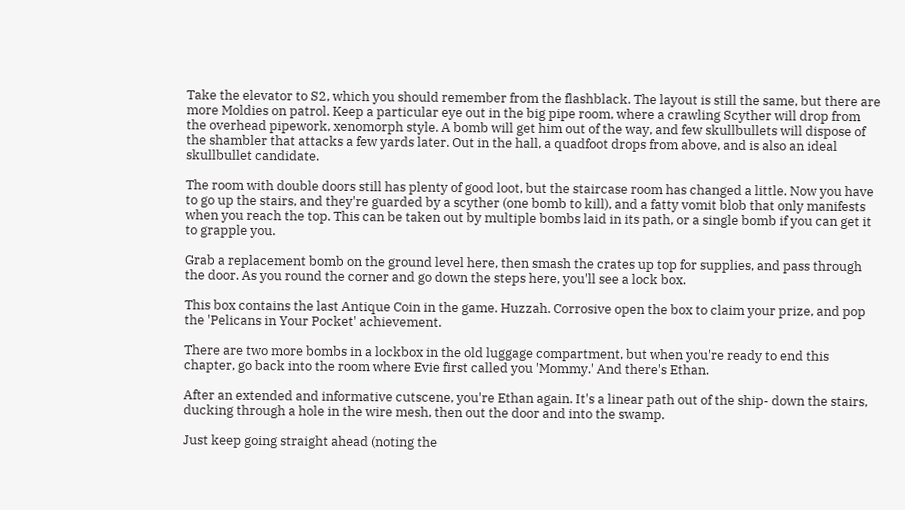Take the elevator to S2, which you should remember from the flashblack. The layout is still the same, but there are more Moldies on patrol. Keep a particular eye out in the big pipe room, where a crawling Scyther will drop from the overhead pipework, xenomorph style. A bomb will get him out of the way, and few skullbullets will dispose of the shambler that attacks a few yards later. Out in the hall, a quadfoot drops from above, and is also an ideal skullbullet candidate.

The room with double doors still has plenty of good loot, but the staircase room has changed a little. Now you have to go up the stairs, and they're guarded by a scyther (one bomb to kill), and a fatty vomit blob that only manifests when you reach the top. This can be taken out by multiple bombs laid in its path, or a single bomb if you can get it to grapple you.

Grab a replacement bomb on the ground level here, then smash the crates up top for supplies, and pass through the door. As you round the corner and go down the steps here, you'll see a lock box.

This box contains the last Antique Coin in the game. Huzzah. Corrosive open the box to claim your prize, and pop the 'Pelicans in Your Pocket' achievement.

There are two more bombs in a lockbox in the old luggage compartment, but when you're ready to end this chapter, go back into the room where Evie first called you 'Mommy.' And there's Ethan.

After an extended and informative cutscene, you're Ethan again. It's a linear path out of the ship- down the stairs, ducking through a hole in the wire mesh, then out the door and into the swamp.

Just keep going straight ahead (noting the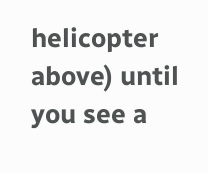helicopter above) until you see a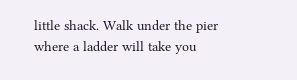little shack. Walk under the pier where a ladder will take you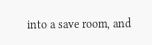into a save room, and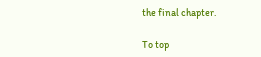the final chapter.

To top